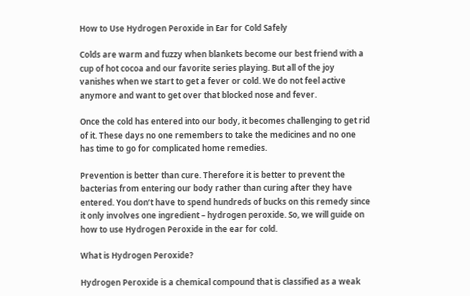How to Use Hydrogen Peroxide in Ear for Cold Safely

Colds are warm and fuzzy when blankets become our best friend with a cup of hot cocoa and our favorite series playing. But all of the joy vanishes when we start to get a fever or cold. We do not feel active anymore and want to get over that blocked nose and fever.

Once the cold has entered into our body, it becomes challenging to get rid of it. These days no one remembers to take the medicines and no one has time to go for complicated home remedies.

Prevention is better than cure. Therefore it is better to prevent the bacterias from entering our body rather than curing after they have entered. You don’t have to spend hundreds of bucks on this remedy since it only involves one ingredient – hydrogen peroxide. So, we will guide on how to use Hydrogen Peroxide in the ear for cold.

What is Hydrogen Peroxide?

Hydrogen Peroxide is a chemical compound that is classified as a weak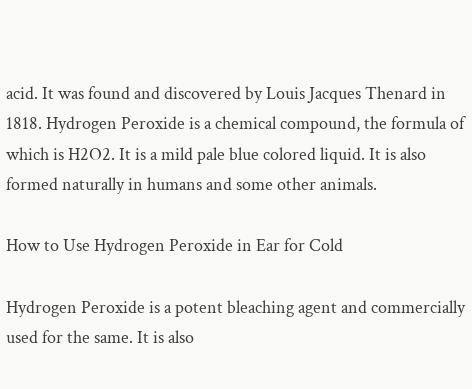acid. It was found and discovered by Louis Jacques Thenard in 1818. Hydrogen Peroxide is a chemical compound, the formula of which is H2O2. It is a mild pale blue colored liquid. It is also formed naturally in humans and some other animals.

How to Use Hydrogen Peroxide in Ear for Cold

Hydrogen Peroxide is a potent bleaching agent and commercially used for the same. It is also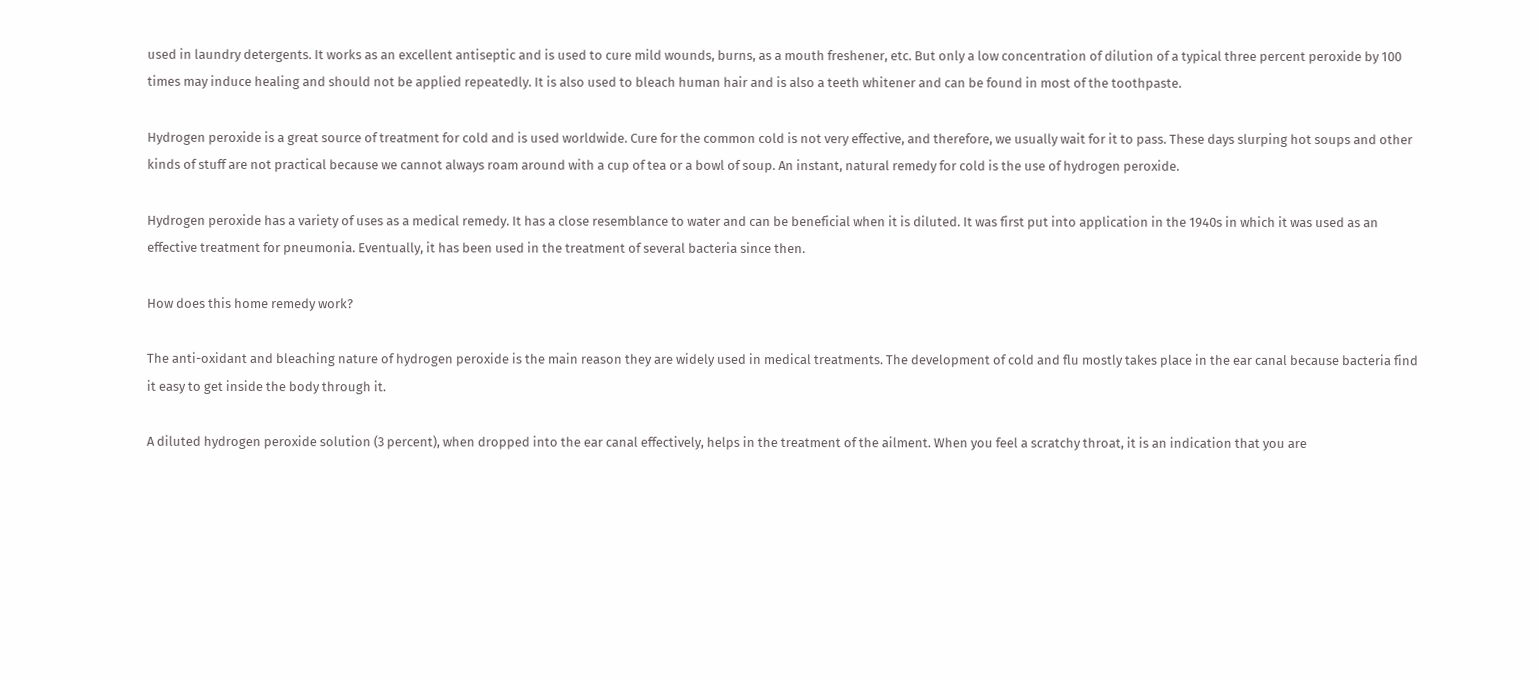used in laundry detergents. It works as an excellent antiseptic and is used to cure mild wounds, burns, as a mouth freshener, etc. But only a low concentration of dilution of a typical three percent peroxide by 100 times may induce healing and should not be applied repeatedly. It is also used to bleach human hair and is also a teeth whitener and can be found in most of the toothpaste.

Hydrogen peroxide is a great source of treatment for cold and is used worldwide. Cure for the common cold is not very effective, and therefore, we usually wait for it to pass. These days slurping hot soups and other kinds of stuff are not practical because we cannot always roam around with a cup of tea or a bowl of soup. An instant, natural remedy for cold is the use of hydrogen peroxide.

Hydrogen peroxide has a variety of uses as a medical remedy. It has a close resemblance to water and can be beneficial when it is diluted. It was first put into application in the 1940s in which it was used as an effective treatment for pneumonia. Eventually, it has been used in the treatment of several bacteria since then.

How does this home remedy work?

The anti-oxidant and bleaching nature of hydrogen peroxide is the main reason they are widely used in medical treatments. The development of cold and flu mostly takes place in the ear canal because bacteria find it easy to get inside the body through it.

A diluted hydrogen peroxide solution (3 percent), when dropped into the ear canal effectively, helps in the treatment of the ailment. When you feel a scratchy throat, it is an indication that you are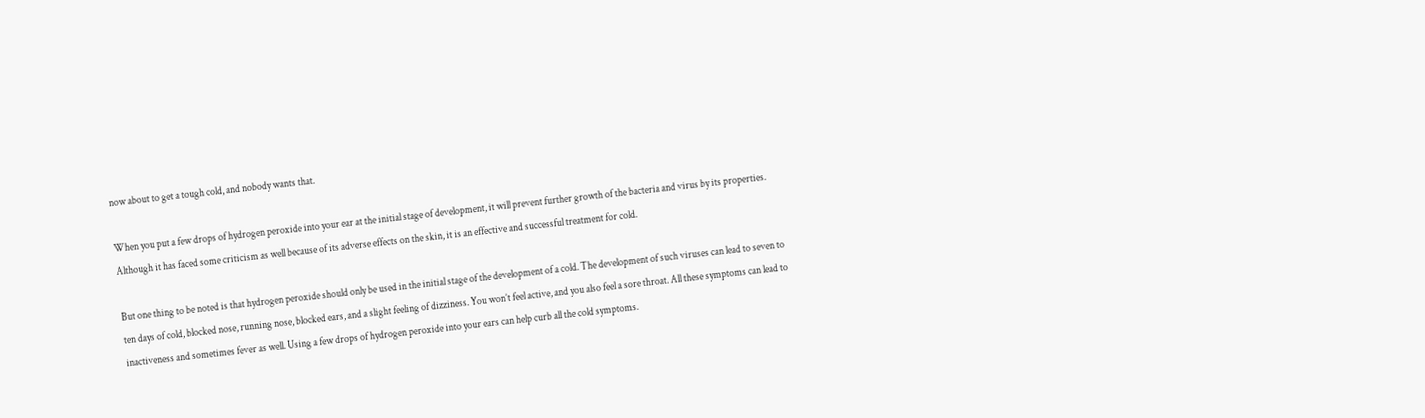now about to get a tough cold, and nobody wants that.

When you put a few drops of hydrogen peroxide into your ear at the initial stage of development, it will prevent further growth of the bacteria and virus by its properties. Although it has faced some criticism as well because of its adverse effects on the skin, it is an effective and successful treatment for cold.

But one thing to be noted is that hydrogen peroxide should only be used in the initial stage of the development of a cold. The development of such viruses can lead to seven to ten days of cold, blocked nose, running nose, blocked ears, and a slight feeling of dizziness. You won’t feel active, and you also feel a sore throat. All these symptoms can lead to inactiveness and sometimes fever as well. Using a few drops of hydrogen peroxide into your ears can help curb all the cold symptoms.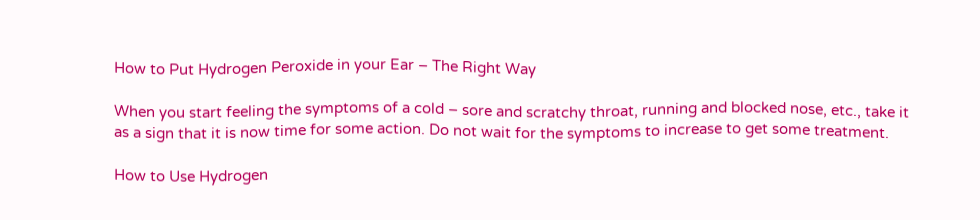How to Put Hydrogen Peroxide in your Ear – The Right Way

When you start feeling the symptoms of a cold – sore and scratchy throat, running and blocked nose, etc., take it as a sign that it is now time for some action. Do not wait for the symptoms to increase to get some treatment.

How to Use Hydrogen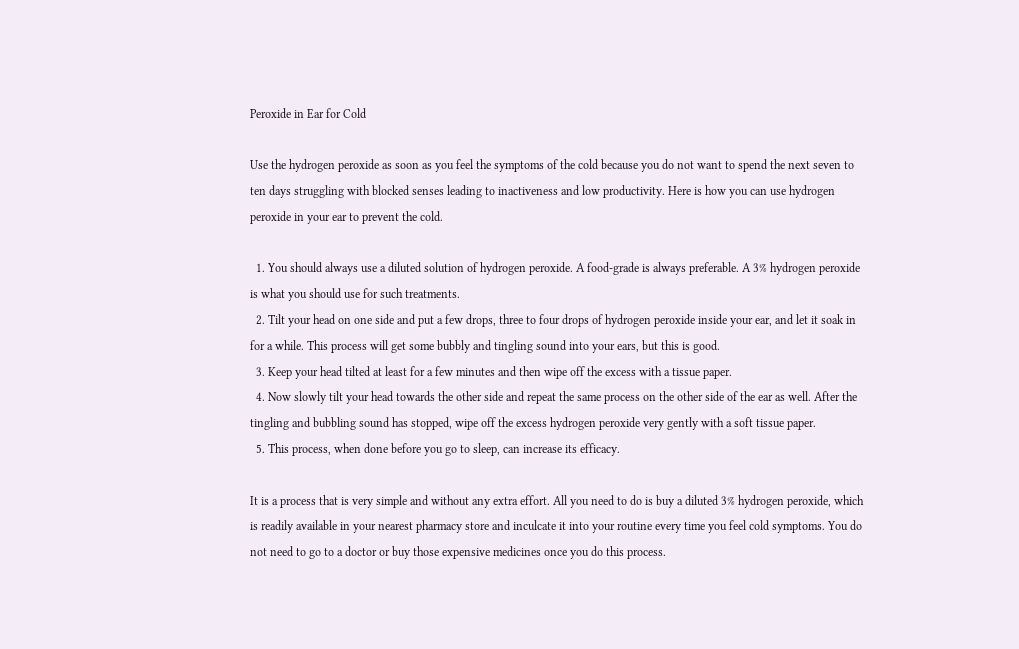Peroxide in Ear for Cold

Use the hydrogen peroxide as soon as you feel the symptoms of the cold because you do not want to spend the next seven to ten days struggling with blocked senses leading to inactiveness and low productivity. Here is how you can use hydrogen peroxide in your ear to prevent the cold.

  1. You should always use a diluted solution of hydrogen peroxide. A food-grade is always preferable. A 3% hydrogen peroxide is what you should use for such treatments.
  2. Tilt your head on one side and put a few drops, three to four drops of hydrogen peroxide inside your ear, and let it soak in for a while. This process will get some bubbly and tingling sound into your ears, but this is good.
  3. Keep your head tilted at least for a few minutes and then wipe off the excess with a tissue paper.
  4. Now slowly tilt your head towards the other side and repeat the same process on the other side of the ear as well. After the tingling and bubbling sound has stopped, wipe off the excess hydrogen peroxide very gently with a soft tissue paper.
  5. This process, when done before you go to sleep, can increase its efficacy.

It is a process that is very simple and without any extra effort. All you need to do is buy a diluted 3% hydrogen peroxide, which is readily available in your nearest pharmacy store and inculcate it into your routine every time you feel cold symptoms. You do not need to go to a doctor or buy those expensive medicines once you do this process.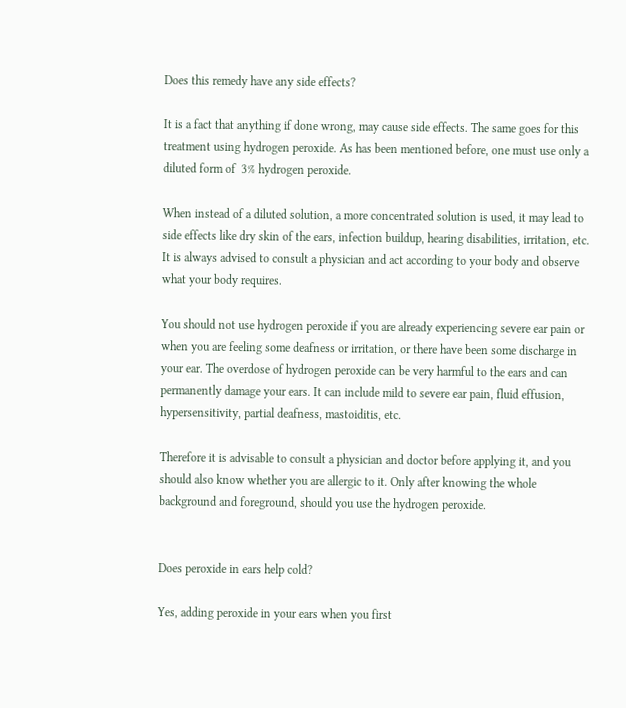Does this remedy have any side effects?

It is a fact that anything if done wrong, may cause side effects. The same goes for this treatment using hydrogen peroxide. As has been mentioned before, one must use only a diluted form of  3% hydrogen peroxide.

When instead of a diluted solution, a more concentrated solution is used, it may lead to side effects like dry skin of the ears, infection buildup, hearing disabilities, irritation, etc. It is always advised to consult a physician and act according to your body and observe what your body requires.

You should not use hydrogen peroxide if you are already experiencing severe ear pain or when you are feeling some deafness or irritation, or there have been some discharge in your ear. The overdose of hydrogen peroxide can be very harmful to the ears and can permanently damage your ears. It can include mild to severe ear pain, fluid effusion, hypersensitivity, partial deafness, mastoiditis, etc.

Therefore it is advisable to consult a physician and doctor before applying it, and you should also know whether you are allergic to it. Only after knowing the whole background and foreground, should you use the hydrogen peroxide.


Does peroxide in ears help cold?

Yes, adding peroxide in your ears when you first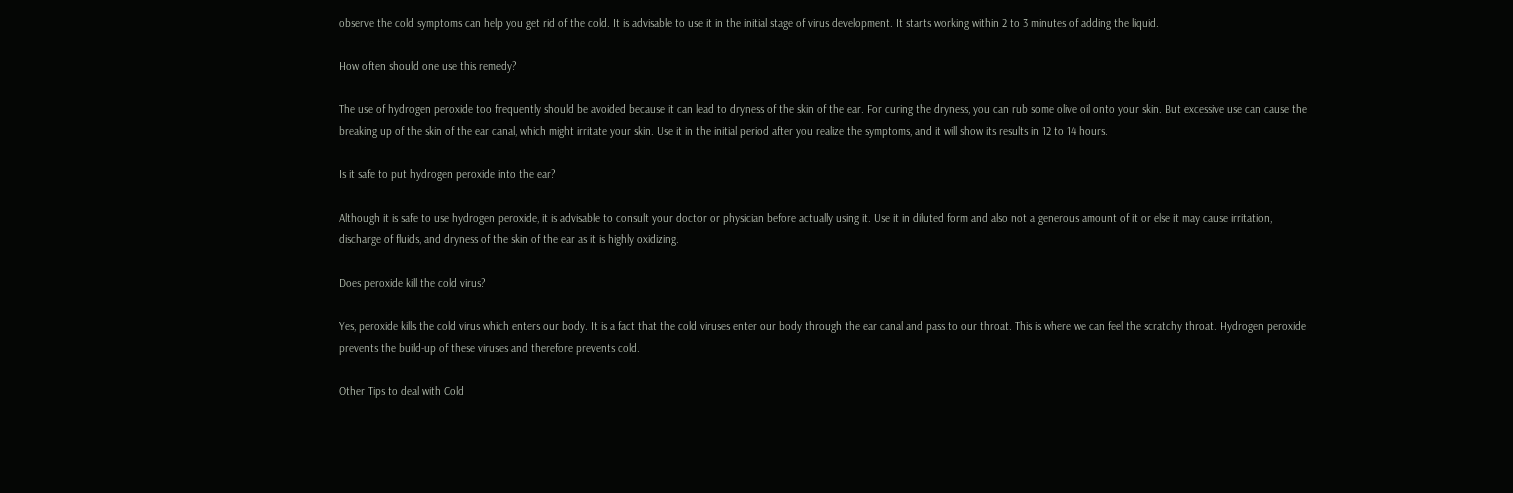observe the cold symptoms can help you get rid of the cold. It is advisable to use it in the initial stage of virus development. It starts working within 2 to 3 minutes of adding the liquid.

How often should one use this remedy?

The use of hydrogen peroxide too frequently should be avoided because it can lead to dryness of the skin of the ear. For curing the dryness, you can rub some olive oil onto your skin. But excessive use can cause the breaking up of the skin of the ear canal, which might irritate your skin. Use it in the initial period after you realize the symptoms, and it will show its results in 12 to 14 hours.

Is it safe to put hydrogen peroxide into the ear?

Although it is safe to use hydrogen peroxide, it is advisable to consult your doctor or physician before actually using it. Use it in diluted form and also not a generous amount of it or else it may cause irritation, discharge of fluids, and dryness of the skin of the ear as it is highly oxidizing.

Does peroxide kill the cold virus?

Yes, peroxide kills the cold virus which enters our body. It is a fact that the cold viruses enter our body through the ear canal and pass to our throat. This is where we can feel the scratchy throat. Hydrogen peroxide prevents the build-up of these viruses and therefore prevents cold.

Other Tips to deal with Cold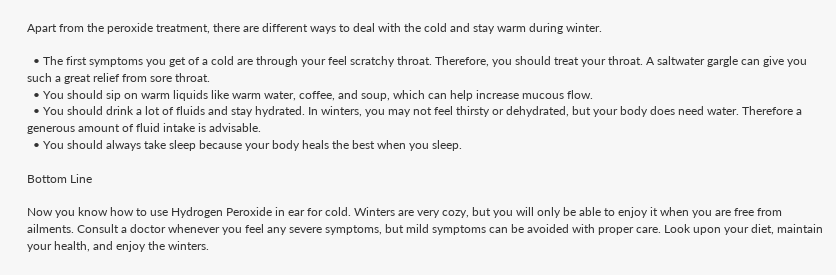Apart from the peroxide treatment, there are different ways to deal with the cold and stay warm during winter.

  • The first symptoms you get of a cold are through your feel scratchy throat. Therefore, you should treat your throat. A saltwater gargle can give you such a great relief from sore throat.
  • You should sip on warm liquids like warm water, coffee, and soup, which can help increase mucous flow.
  • You should drink a lot of fluids and stay hydrated. In winters, you may not feel thirsty or dehydrated, but your body does need water. Therefore a generous amount of fluid intake is advisable.
  • You should always take sleep because your body heals the best when you sleep.

Bottom Line

Now you know how to use Hydrogen Peroxide in ear for cold. Winters are very cozy, but you will only be able to enjoy it when you are free from ailments. Consult a doctor whenever you feel any severe symptoms, but mild symptoms can be avoided with proper care. Look upon your diet, maintain your health, and enjoy the winters.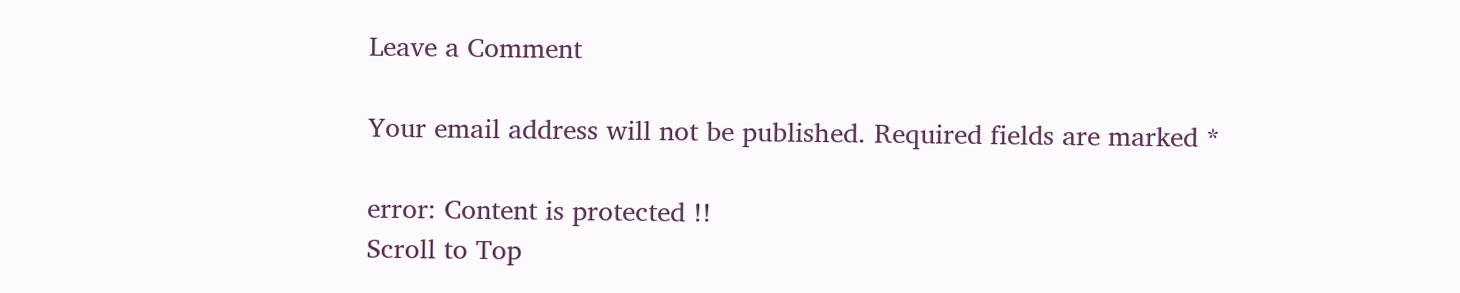Leave a Comment

Your email address will not be published. Required fields are marked *

error: Content is protected !!
Scroll to Top